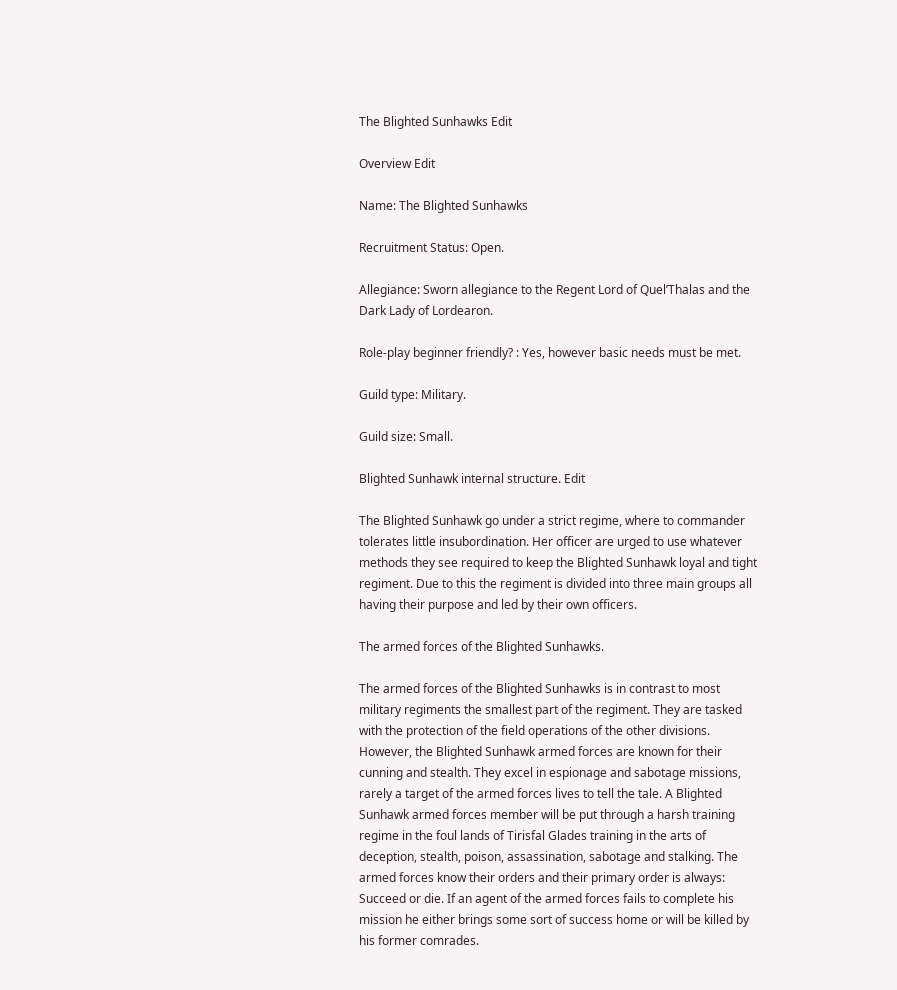The Blighted Sunhawks Edit

Overview Edit

Name: The Blighted Sunhawks

Recruitment Status: Open.

Allegiance: Sworn allegiance to the Regent Lord of Quel’Thalas and the Dark Lady of Lordearon.

Role-play beginner friendly? : Yes, however basic needs must be met.

Guild type: Military.

Guild size: Small.

Blighted Sunhawk internal structure. Edit

The Blighted Sunhawk go under a strict regime, where to commander tolerates little insubordination. Her officer are urged to use whatever methods they see required to keep the Blighted Sunhawk loyal and tight regiment. Due to this the regiment is divided into three main groups all having their purpose and led by their own officers.

The armed forces of the Blighted Sunhawks.

The armed forces of the Blighted Sunhawks is in contrast to most military regiments the smallest part of the regiment. They are tasked with the protection of the field operations of the other divisions. However, the Blighted Sunhawk armed forces are known for their cunning and stealth. They excel in espionage and sabotage missions, rarely a target of the armed forces lives to tell the tale. A Blighted Sunhawk armed forces member will be put through a harsh training regime in the foul lands of Tirisfal Glades training in the arts of deception, stealth, poison, assassination, sabotage and stalking. The armed forces know their orders and their primary order is always: Succeed or die. If an agent of the armed forces fails to complete his mission he either brings some sort of success home or will be killed by his former comrades.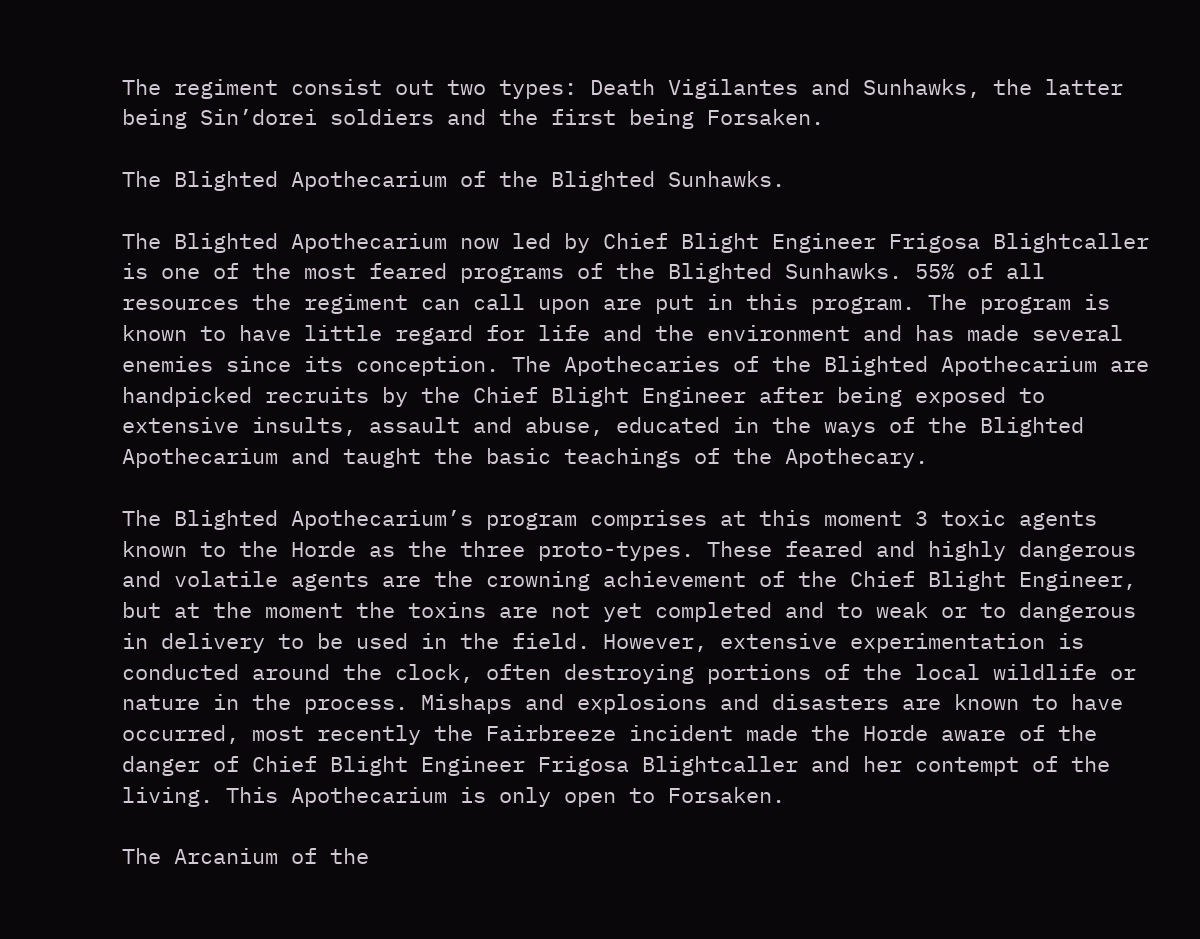The regiment consist out two types: Death Vigilantes and Sunhawks, the latter being Sin’dorei soldiers and the first being Forsaken.

The Blighted Apothecarium of the Blighted Sunhawks.

The Blighted Apothecarium now led by Chief Blight Engineer Frigosa Blightcaller is one of the most feared programs of the Blighted Sunhawks. 55% of all resources the regiment can call upon are put in this program. The program is known to have little regard for life and the environment and has made several enemies since its conception. The Apothecaries of the Blighted Apothecarium are handpicked recruits by the Chief Blight Engineer after being exposed to extensive insults, assault and abuse, educated in the ways of the Blighted Apothecarium and taught the basic teachings of the Apothecary.

The Blighted Apothecarium’s program comprises at this moment 3 toxic agents known to the Horde as the three proto-types. These feared and highly dangerous and volatile agents are the crowning achievement of the Chief Blight Engineer, but at the moment the toxins are not yet completed and to weak or to dangerous in delivery to be used in the field. However, extensive experimentation is conducted around the clock, often destroying portions of the local wildlife or nature in the process. Mishaps and explosions and disasters are known to have occurred, most recently the Fairbreeze incident made the Horde aware of the danger of Chief Blight Engineer Frigosa Blightcaller and her contempt of the living. This Apothecarium is only open to Forsaken.

The Arcanium of the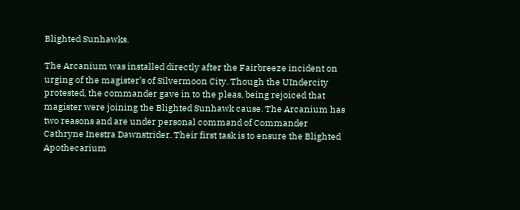Blighted Sunhawks.

The Arcanium was installed directly after the Fairbreeze incident on urging of the magister’s of Silvermoon City. Though the UIndercity protested, the commander gave in to the pleas, being rejoiced that magister were joining the Blighted Sunhawk cause. The Arcanium has two reasons and are under personal command of Commander Cathryne Inestra Dawnstrider. Their first task is to ensure the Blighted Apothecarium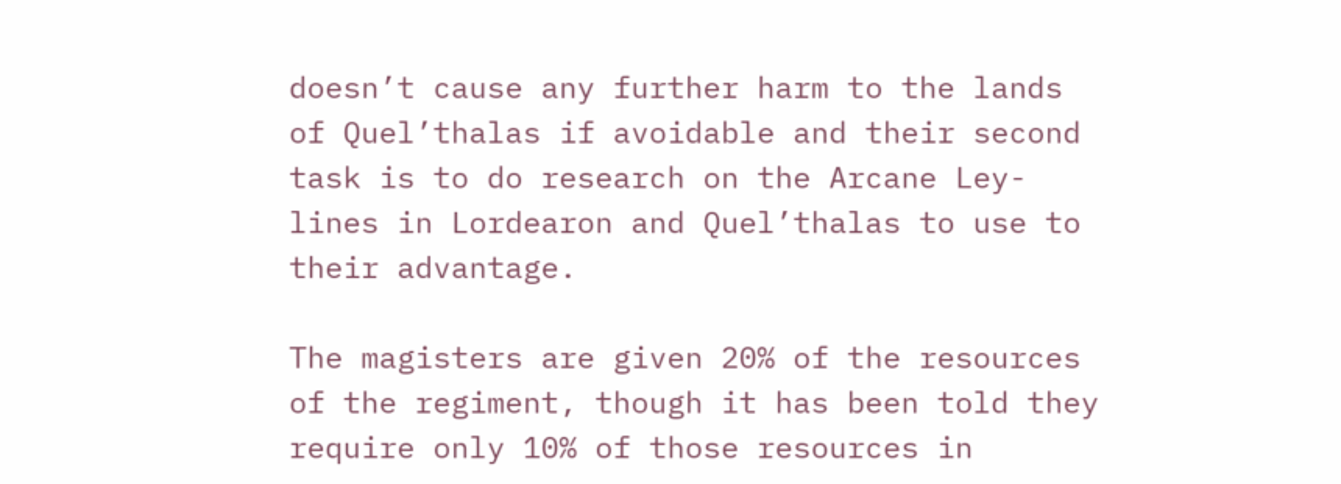doesn’t cause any further harm to the lands of Quel’thalas if avoidable and their second task is to do research on the Arcane Ley-lines in Lordearon and Quel’thalas to use to their advantage.

The magisters are given 20% of the resources of the regiment, though it has been told they require only 10% of those resources in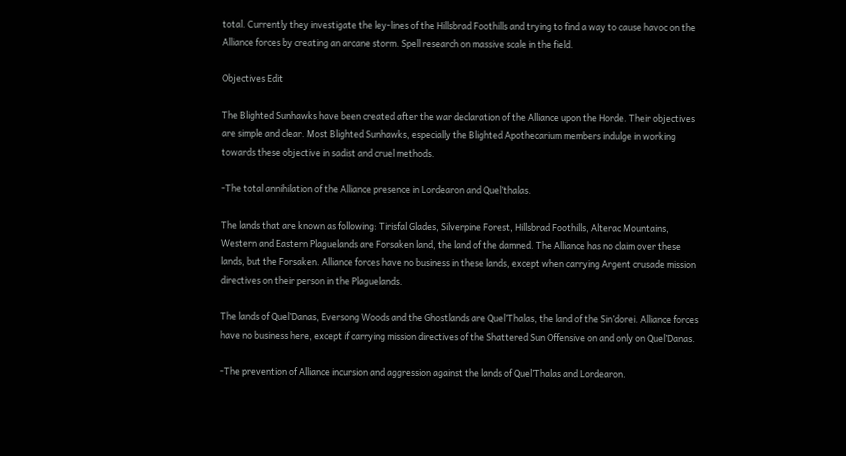total. Currently they investigate the ley-lines of the Hillsbrad Foothills and trying to find a way to cause havoc on the Alliance forces by creating an arcane storm. Spell research on massive scale in the field.

Objectives Edit

The Blighted Sunhawks have been created after the war declaration of the Alliance upon the Horde. Their objectives are simple and clear. Most Blighted Sunhawks, especially the Blighted Apothecarium members indulge in working towards these objective in sadist and cruel methods.

-The total annihilation of the Alliance presence in Lordearon and Quel’thalas.

The lands that are known as following: Tirisfal Glades, Silverpine Forest, Hillsbrad Foothills, Alterac Mountains, Western and Eastern Plaguelands are Forsaken land, the land of the damned. The Alliance has no claim over these lands, but the Forsaken. Alliance forces have no business in these lands, except when carrying Argent crusade mission directives on their person in the Plaguelands.

The lands of Quel’Danas, Eversong Woods and the Ghostlands are Quel’Thalas, the land of the Sin’dorei. Alliance forces have no business here, except if carrying mission directives of the Shattered Sun Offensive on and only on Quel’Danas.

-The prevention of Alliance incursion and aggression against the lands of Quel’Thalas and Lordearon.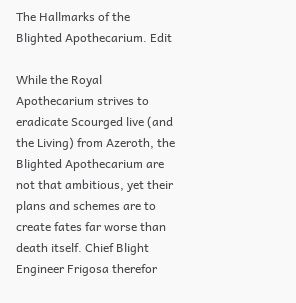The Hallmarks of the Blighted Apothecarium. Edit

While the Royal Apothecarium strives to eradicate Scourged live (and the Living) from Azeroth, the Blighted Apothecarium are not that ambitious, yet their plans and schemes are to create fates far worse than death itself. Chief Blight Engineer Frigosa therefor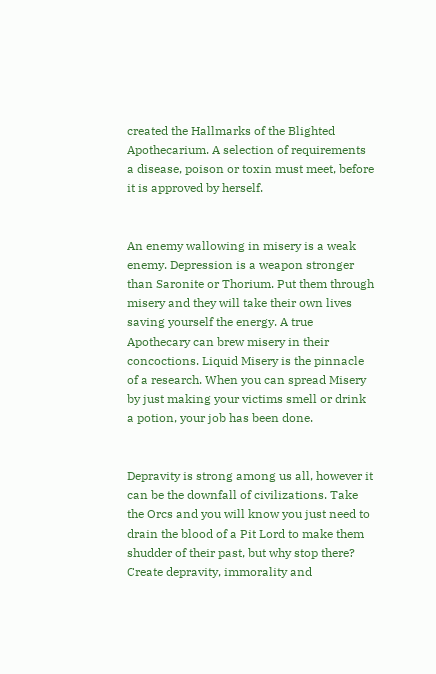created the Hallmarks of the Blighted Apothecarium. A selection of requirements a disease, poison or toxin must meet, before it is approved by herself.


An enemy wallowing in misery is a weak enemy. Depression is a weapon stronger than Saronite or Thorium. Put them through misery and they will take their own lives saving yourself the energy. A true Apothecary can brew misery in their concoctions. Liquid Misery is the pinnacle of a research. When you can spread Misery by just making your victims smell or drink a potion, your job has been done.


Depravity is strong among us all, however it can be the downfall of civilizations. Take the Orcs and you will know you just need to drain the blood of a Pit Lord to make them shudder of their past, but why stop there? Create depravity, immorality and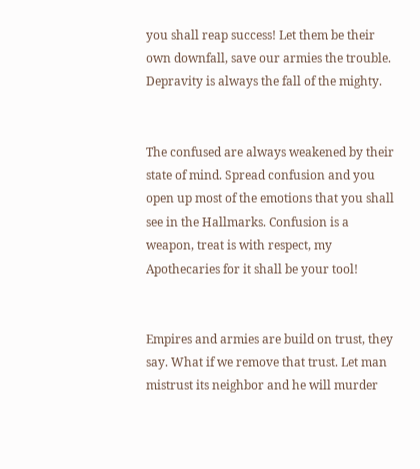you shall reap success! Let them be their own downfall, save our armies the trouble. Depravity is always the fall of the mighty.


The confused are always weakened by their state of mind. Spread confusion and you open up most of the emotions that you shall see in the Hallmarks. Confusion is a weapon, treat is with respect, my Apothecaries for it shall be your tool!


Empires and armies are build on trust, they say. What if we remove that trust. Let man mistrust its neighbor and he will murder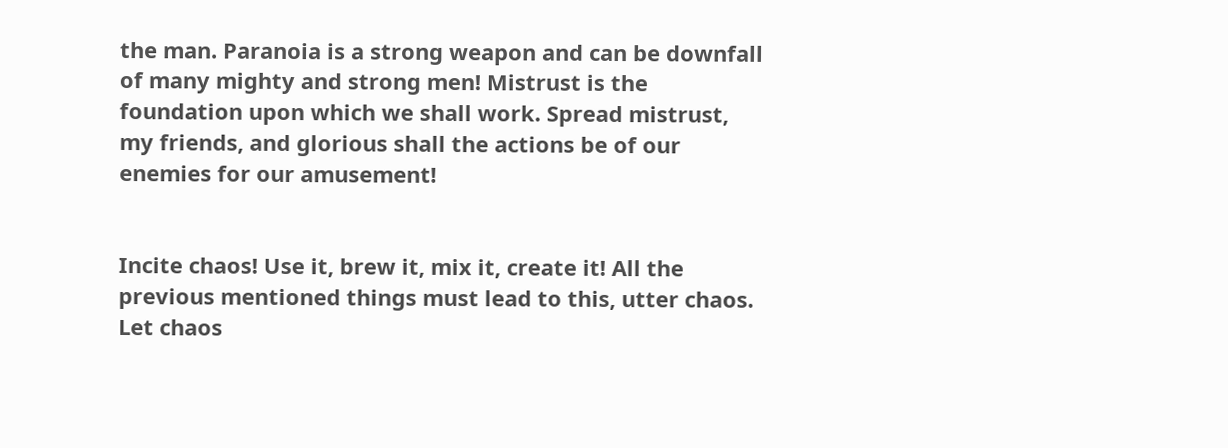the man. Paranoia is a strong weapon and can be downfall of many mighty and strong men! Mistrust is the foundation upon which we shall work. Spread mistrust, my friends, and glorious shall the actions be of our enemies for our amusement!


Incite chaos! Use it, brew it, mix it, create it! All the previous mentioned things must lead to this, utter chaos. Let chaos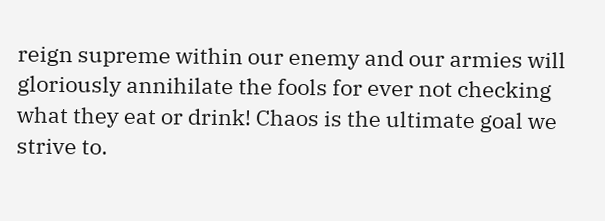reign supreme within our enemy and our armies will gloriously annihilate the fools for ever not checking what they eat or drink! Chaos is the ultimate goal we strive to.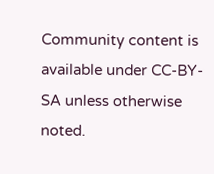Community content is available under CC-BY-SA unless otherwise noted.